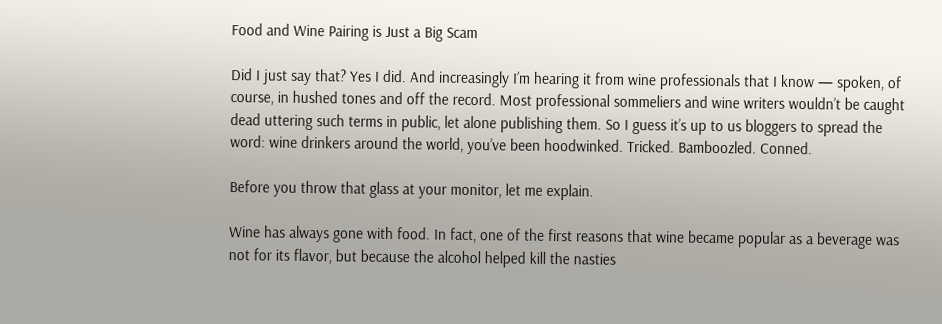Food and Wine Pairing is Just a Big Scam

Did I just say that? Yes I did. And increasingly I’m hearing it from wine professionals that I know — spoken, of course, in hushed tones and off the record. Most professional sommeliers and wine writers wouldn’t be caught dead uttering such terms in public, let alone publishing them. So I guess it’s up to us bloggers to spread the word: wine drinkers around the world, you’ve been hoodwinked. Tricked. Bamboozled. Conned.

Before you throw that glass at your monitor, let me explain.

Wine has always gone with food. In fact, one of the first reasons that wine became popular as a beverage was not for its flavor, but because the alcohol helped kill the nasties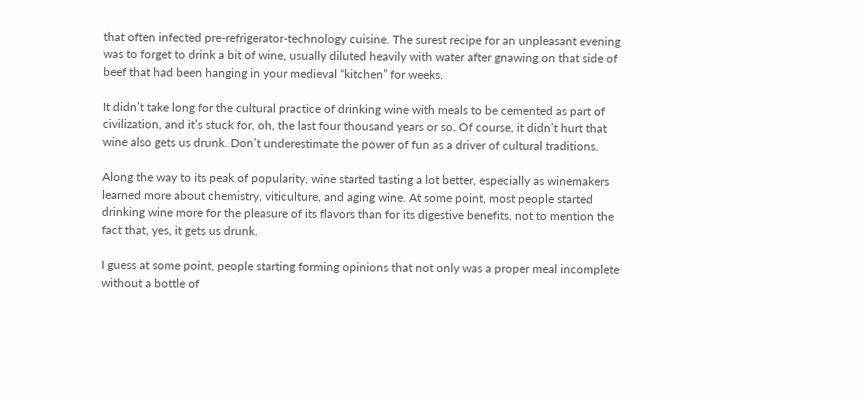that often infected pre-refrigerator-technology cuisine. The surest recipe for an unpleasant evening was to forget to drink a bit of wine, usually diluted heavily with water after gnawing on that side of beef that had been hanging in your medieval “kitchen” for weeks.

It didn’t take long for the cultural practice of drinking wine with meals to be cemented as part of civilization, and it’s stuck for, oh, the last four thousand years or so. Of course, it didn’t hurt that wine also gets us drunk. Don’t underestimate the power of fun as a driver of cultural traditions.

Along the way to its peak of popularity, wine started tasting a lot better, especially as winemakers learned more about chemistry, viticulture, and aging wine. At some point, most people started drinking wine more for the pleasure of its flavors than for its digestive benefits, not to mention the fact that, yes, it gets us drunk.

I guess at some point, people starting forming opinions that not only was a proper meal incomplete without a bottle of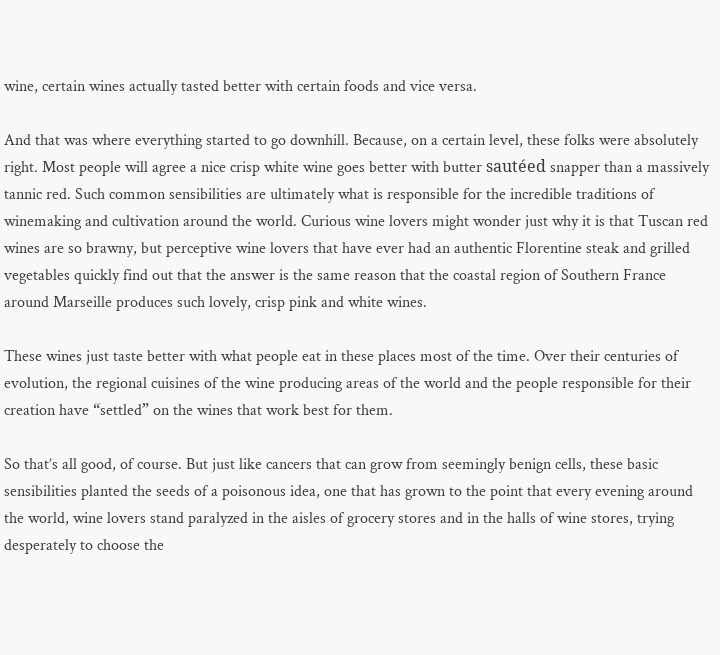wine, certain wines actually tasted better with certain foods and vice versa.

And that was where everything started to go downhill. Because, on a certain level, these folks were absolutely right. Most people will agree a nice crisp white wine goes better with butter sautéed snapper than a massively tannic red. Such common sensibilities are ultimately what is responsible for the incredible traditions of winemaking and cultivation around the world. Curious wine lovers might wonder just why it is that Tuscan red wines are so brawny, but perceptive wine lovers that have ever had an authentic Florentine steak and grilled vegetables quickly find out that the answer is the same reason that the coastal region of Southern France around Marseille produces such lovely, crisp pink and white wines.

These wines just taste better with what people eat in these places most of the time. Over their centuries of evolution, the regional cuisines of the wine producing areas of the world and the people responsible for their creation have “settled” on the wines that work best for them.

So that’s all good, of course. But just like cancers that can grow from seemingly benign cells, these basic sensibilities planted the seeds of a poisonous idea, one that has grown to the point that every evening around the world, wine lovers stand paralyzed in the aisles of grocery stores and in the halls of wine stores, trying desperately to choose the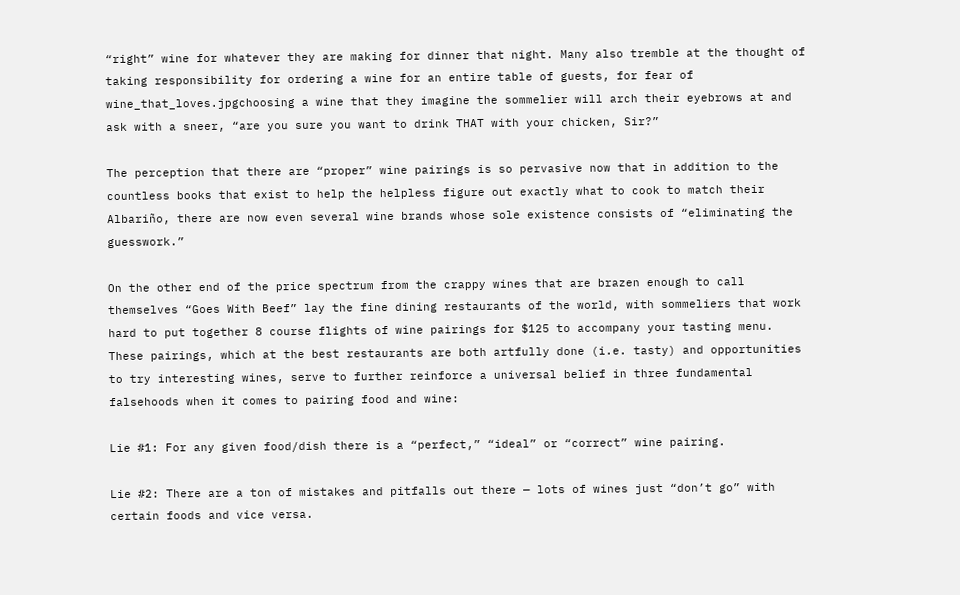“right” wine for whatever they are making for dinner that night. Many also tremble at the thought of taking responsibility for ordering a wine for an entire table of guests, for fear of wine_that_loves.jpgchoosing a wine that they imagine the sommelier will arch their eyebrows at and ask with a sneer, “are you sure you want to drink THAT with your chicken, Sir?”

The perception that there are “proper” wine pairings is so pervasive now that in addition to the countless books that exist to help the helpless figure out exactly what to cook to match their Albariño, there are now even several wine brands whose sole existence consists of “eliminating the guesswork.”

On the other end of the price spectrum from the crappy wines that are brazen enough to call themselves “Goes With Beef” lay the fine dining restaurants of the world, with sommeliers that work hard to put together 8 course flights of wine pairings for $125 to accompany your tasting menu. These pairings, which at the best restaurants are both artfully done (i.e. tasty) and opportunities to try interesting wines, serve to further reinforce a universal belief in three fundamental falsehoods when it comes to pairing food and wine:

Lie #1: For any given food/dish there is a “perfect,” “ideal” or “correct” wine pairing.

Lie #2: There are a ton of mistakes and pitfalls out there — lots of wines just “don’t go” with certain foods and vice versa.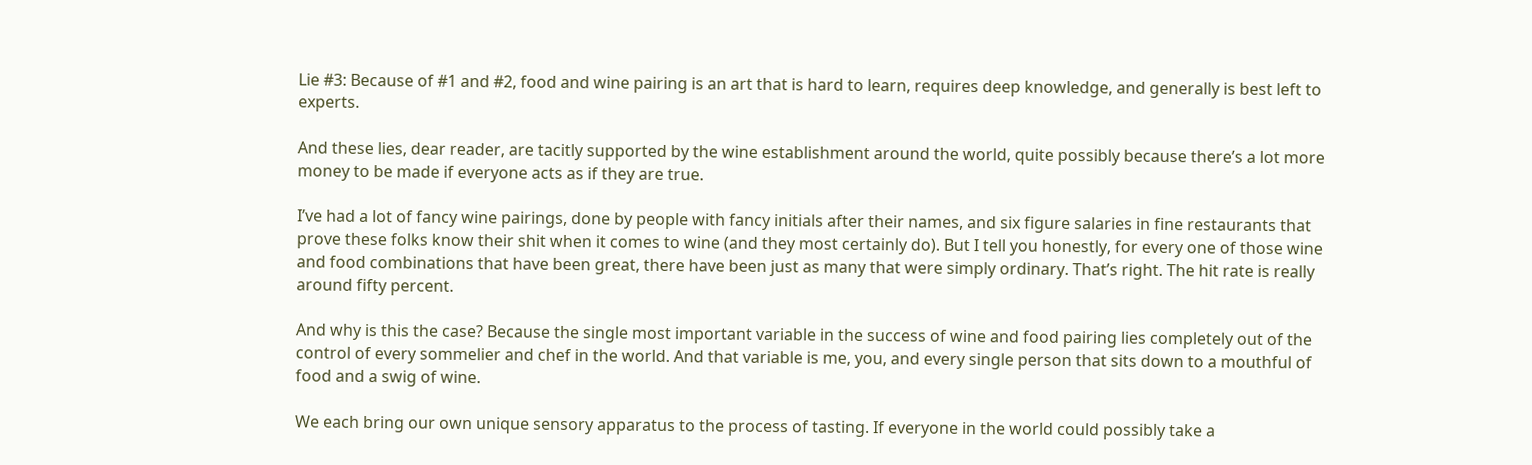Lie #3: Because of #1 and #2, food and wine pairing is an art that is hard to learn, requires deep knowledge, and generally is best left to experts.

And these lies, dear reader, are tacitly supported by the wine establishment around the world, quite possibly because there’s a lot more money to be made if everyone acts as if they are true.

I’ve had a lot of fancy wine pairings, done by people with fancy initials after their names, and six figure salaries in fine restaurants that prove these folks know their shit when it comes to wine (and they most certainly do). But I tell you honestly, for every one of those wine and food combinations that have been great, there have been just as many that were simply ordinary. That’s right. The hit rate is really around fifty percent.

And why is this the case? Because the single most important variable in the success of wine and food pairing lies completely out of the control of every sommelier and chef in the world. And that variable is me, you, and every single person that sits down to a mouthful of food and a swig of wine.

We each bring our own unique sensory apparatus to the process of tasting. If everyone in the world could possibly take a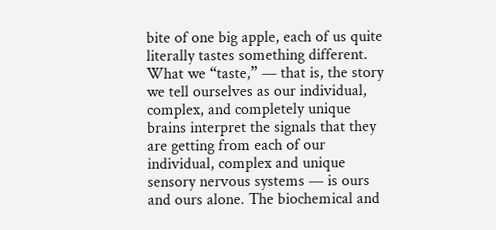bite of one big apple, each of us quite literally tastes something different. What we “taste,” — that is, the story we tell ourselves as our individual, complex, and completely unique brains interpret the signals that they are getting from each of our individual, complex and unique sensory nervous systems — is ours and ours alone. The biochemical and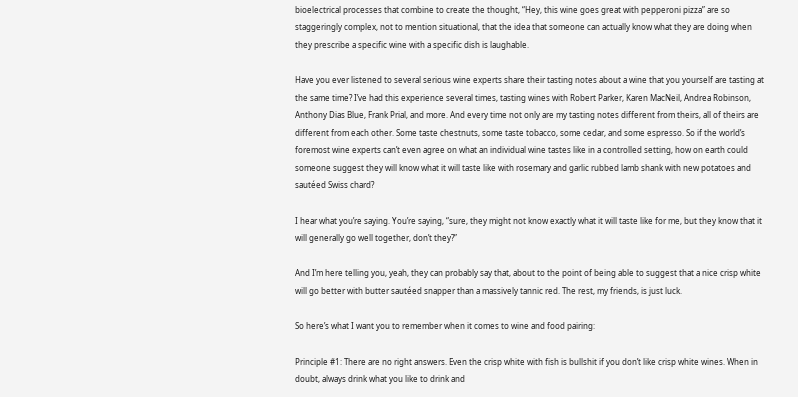bioelectrical processes that combine to create the thought, “Hey, this wine goes great with pepperoni pizza” are so staggeringly complex, not to mention situational, that the idea that someone can actually know what they are doing when they prescribe a specific wine with a specific dish is laughable.

Have you ever listened to several serious wine experts share their tasting notes about a wine that you yourself are tasting at the same time? I’ve had this experience several times, tasting wines with Robert Parker, Karen MacNeil, Andrea Robinson, Anthony Dias Blue, Frank Prial, and more. And every time not only are my tasting notes different from theirs, all of theirs are different from each other. Some taste chestnuts, some taste tobacco, some cedar, and some espresso. So if the world’s foremost wine experts can’t even agree on what an individual wine tastes like in a controlled setting, how on earth could someone suggest they will know what it will taste like with rosemary and garlic rubbed lamb shank with new potatoes and sautéed Swiss chard?

I hear what you’re saying. You’re saying, “sure, they might not know exactly what it will taste like for me, but they know that it will generally go well together, don’t they?”

And I’m here telling you, yeah, they can probably say that, about to the point of being able to suggest that a nice crisp white will go better with butter sautéed snapper than a massively tannic red. The rest, my friends, is just luck.

So here’s what I want you to remember when it comes to wine and food pairing:

Principle #1: There are no right answers. Even the crisp white with fish is bullshit if you don’t like crisp white wines. When in doubt, always drink what you like to drink and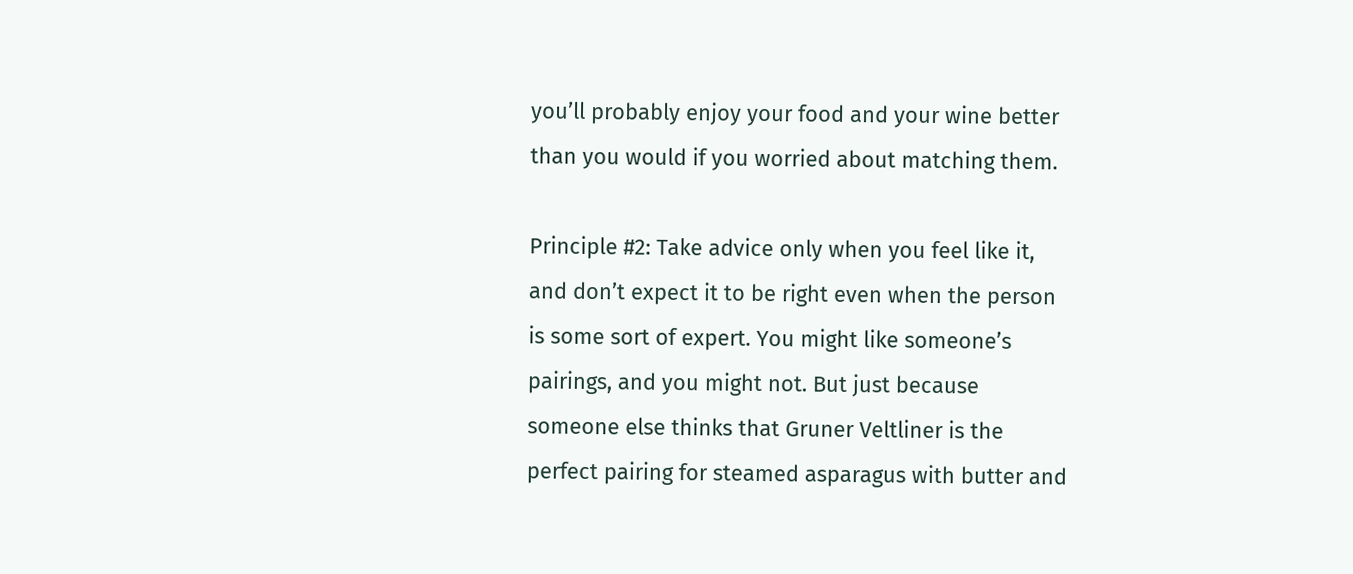you’ll probably enjoy your food and your wine better than you would if you worried about matching them.

Principle #2: Take advice only when you feel like it, and don’t expect it to be right even when the person is some sort of expert. You might like someone’s pairings, and you might not. But just because someone else thinks that Gruner Veltliner is the perfect pairing for steamed asparagus with butter and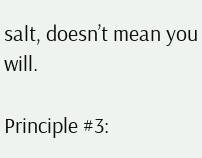salt, doesn’t mean you will.

Principle #3: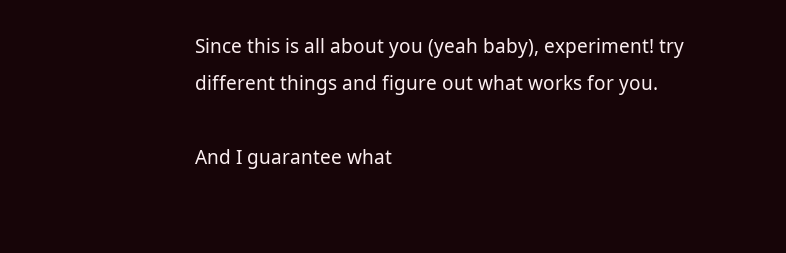Since this is all about you (yeah baby), experiment! try different things and figure out what works for you.

And I guarantee what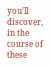you’ll discover, in the course of these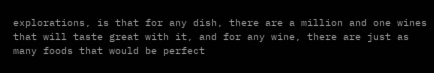explorations, is that for any dish, there are a million and one wines that will taste great with it, and for any wine, there are just as many foods that would be perfect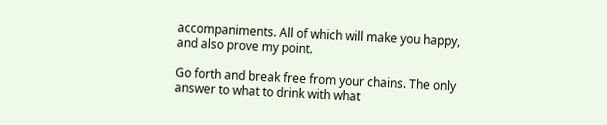accompaniments. All of which will make you happy, and also prove my point.

Go forth and break free from your chains. The only answer to what to drink with what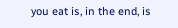you eat is, in the end, is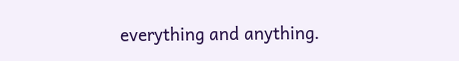everything and anything.